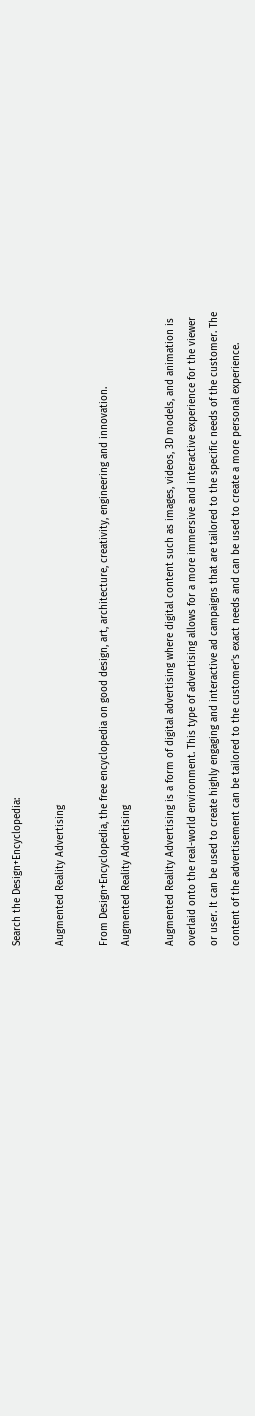Search the Design+Encyclopedia:

Augmented Reality Advertising

From Design+Encyclopedia, the free encyclopedia on good design, art, architecture, creativity, engineering and innovation.
Augmented Reality Advertising

Augmented Reality Advertising is a form of digital advertising where digital content such as images, videos, 3D models, and animation is overlaid onto the real-world environment. This type of advertising allows for a more immersive and interactive experience for the viewer or user. It can be used to create highly engaging and interactive ad campaigns that are tailored to the specific needs of the customer. The content of the advertisement can be tailored to the customer's exact needs and can be used to create a more personal experience.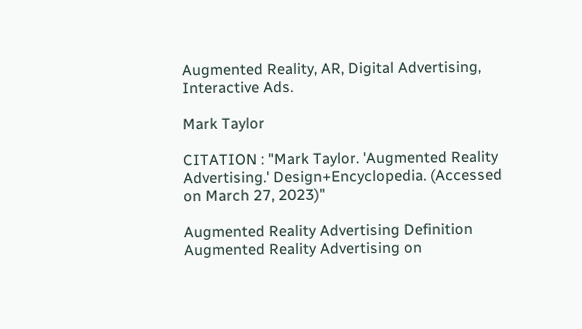Augmented Reality, AR, Digital Advertising, Interactive Ads.

Mark Taylor

CITATION : "Mark Taylor. 'Augmented Reality Advertising.' Design+Encyclopedia. (Accessed on March 27, 2023)"

Augmented Reality Advertising Definition
Augmented Reality Advertising on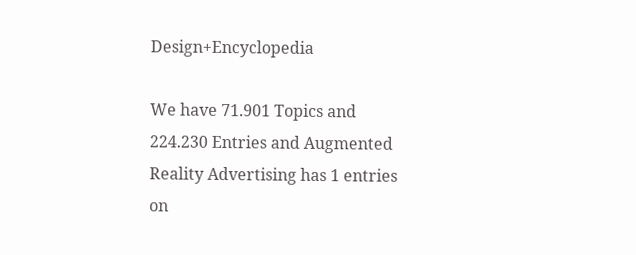Design+Encyclopedia

We have 71.901 Topics and 224.230 Entries and Augmented Reality Advertising has 1 entries on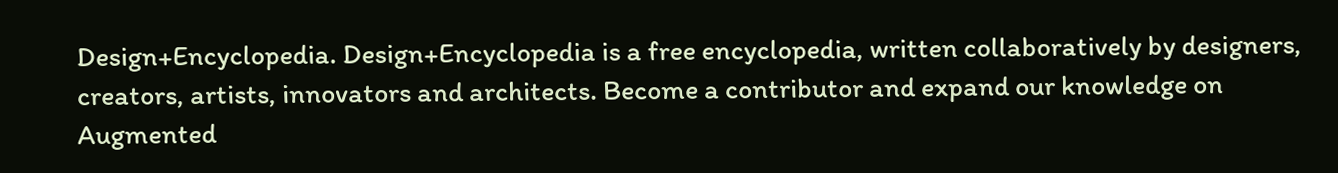Design+Encyclopedia. Design+Encyclopedia is a free encyclopedia, written collaboratively by designers, creators, artists, innovators and architects. Become a contributor and expand our knowledge on Augmented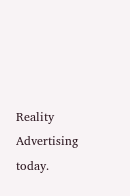Reality Advertising today.